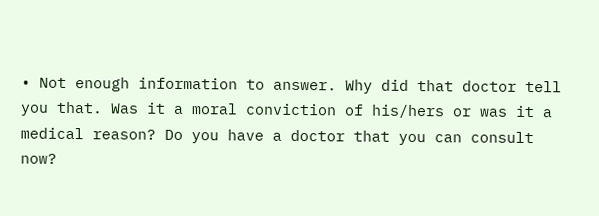• Not enough information to answer. Why did that doctor tell you that. Was it a moral conviction of his/hers or was it a medical reason? Do you have a doctor that you can consult now?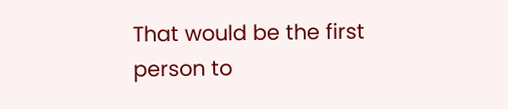That would be the first person to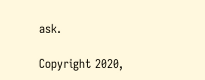ask.

Copyright 2020,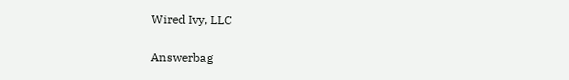Wired Ivy, LLC

Answerbag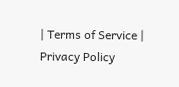| Terms of Service | Privacy Policy